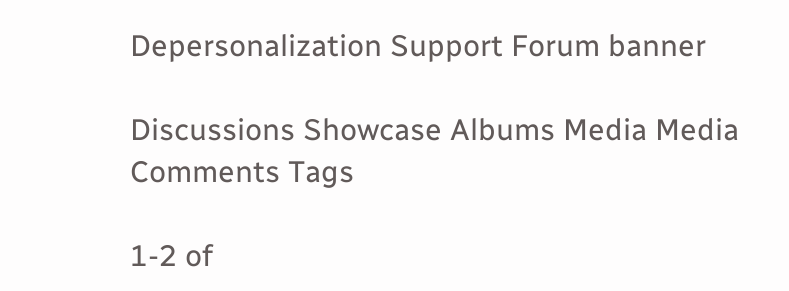Depersonalization Support Forum banner

Discussions Showcase Albums Media Media Comments Tags

1-2 of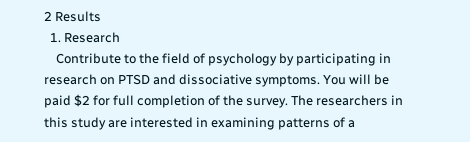2 Results
  1. Research
    Contribute to the field of psychology by participating in research on PTSD and dissociative symptoms. You will be paid $2 for full completion of the survey. The researchers in this study are interested in examining patterns of a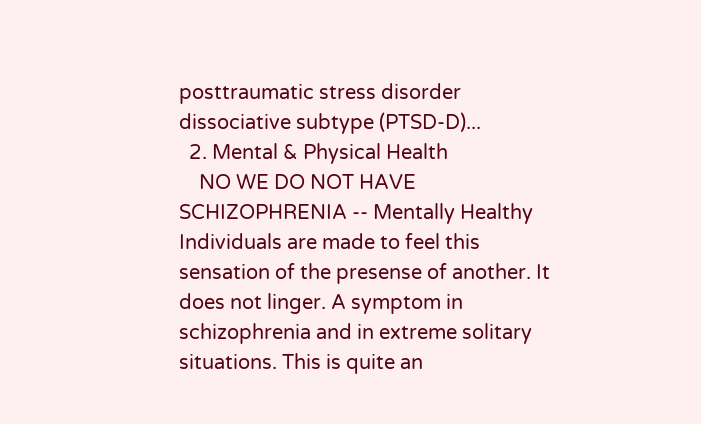posttraumatic stress disorder dissociative subtype (PTSD-D)...
  2. Mental & Physical Health
    NO WE DO NOT HAVE SCHIZOPHRENIA -- Mentally Healthy Individuals are made to feel this sensation of the presense of another. It does not linger. A symptom in schizophrenia and in extreme solitary situations. This is quite an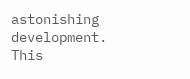astonishing development. This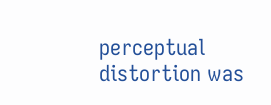perceptual distortion was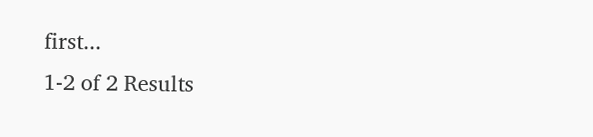first...
1-2 of 2 Results